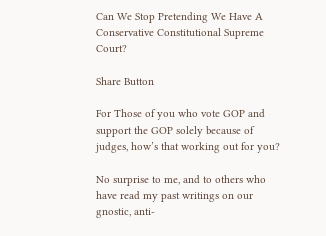Can We Stop Pretending We Have A Conservative Constitutional Supreme Court?

Share Button

For Those of you who vote GOP and support the GOP solely because of judges, how’s that working out for you?

No surprise to me, and to others who have read my past writings on our gnostic, anti-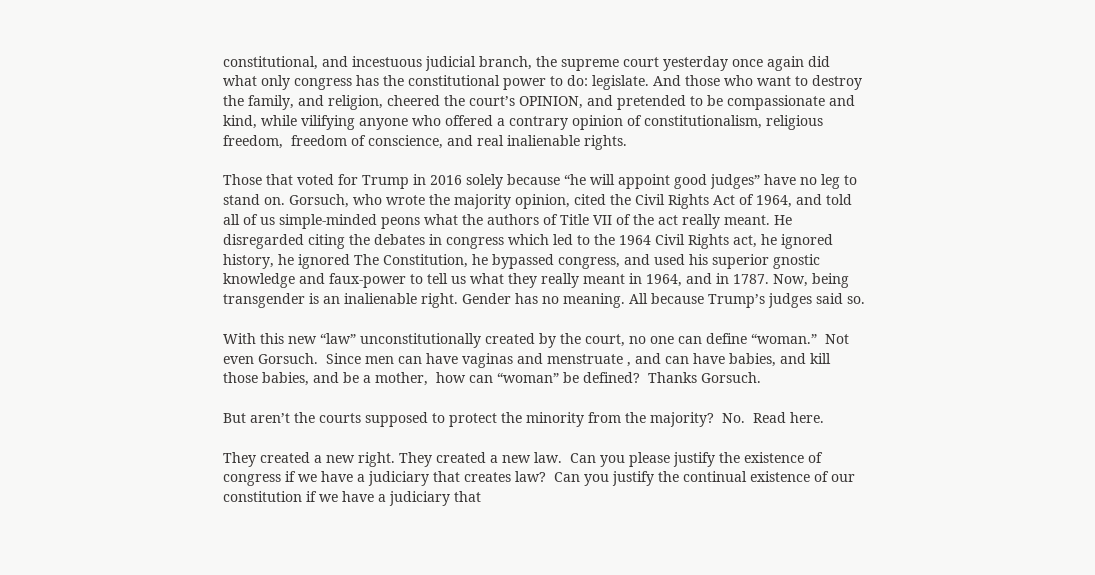constitutional, and incestuous judicial branch, the supreme court yesterday once again did what only congress has the constitutional power to do: legislate. And those who want to destroy the family, and religion, cheered the court’s OPINION, and pretended to be compassionate and kind, while vilifying anyone who offered a contrary opinion of constitutionalism, religious freedom,  freedom of conscience, and real inalienable rights.

Those that voted for Trump in 2016 solely because “he will appoint good judges” have no leg to stand on. Gorsuch, who wrote the majority opinion, cited the Civil Rights Act of 1964, and told all of us simple-minded peons what the authors of Title VII of the act really meant. He disregarded citing the debates in congress which led to the 1964 Civil Rights act, he ignored history, he ignored The Constitution, he bypassed congress, and used his superior gnostic knowledge and faux-power to tell us what they really meant in 1964, and in 1787. Now, being transgender is an inalienable right. Gender has no meaning. All because Trump’s judges said so.

With this new “law” unconstitutionally created by the court, no one can define “woman.”  Not even Gorsuch.  Since men can have vaginas and menstruate , and can have babies, and kill those babies, and be a mother,  how can “woman” be defined?  Thanks Gorsuch.

But aren’t the courts supposed to protect the minority from the majority?  No.  Read here.

They created a new right. They created a new law.  Can you please justify the existence of congress if we have a judiciary that creates law?  Can you justify the continual existence of our constitution if we have a judiciary that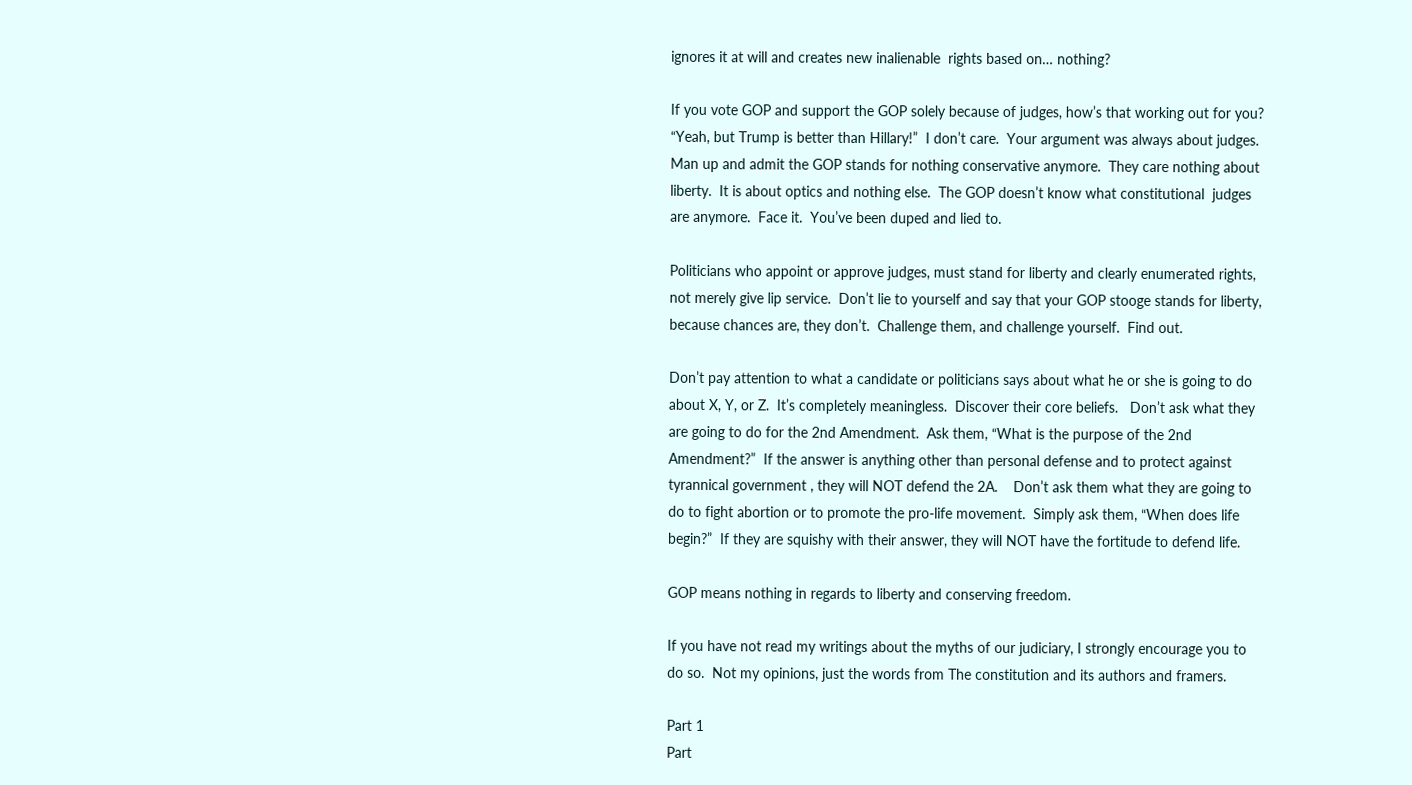ignores it at will and creates new inalienable  rights based on… nothing?

If you vote GOP and support the GOP solely because of judges, how’s that working out for you?  “Yeah, but Trump is better than Hillary!”  I don’t care.  Your argument was always about judges.  Man up and admit the GOP stands for nothing conservative anymore.  They care nothing about liberty.  It is about optics and nothing else.  The GOP doesn’t know what constitutional  judges are anymore.  Face it.  You’ve been duped and lied to.

Politicians who appoint or approve judges, must stand for liberty and clearly enumerated rights, not merely give lip service.  Don’t lie to yourself and say that your GOP stooge stands for liberty, because chances are, they don’t.  Challenge them, and challenge yourself.  Find out.

Don’t pay attention to what a candidate or politicians says about what he or she is going to do about X, Y, or Z.  It’s completely meaningless.  Discover their core beliefs.   Don’t ask what they are going to do for the 2nd Amendment.  Ask them, “What is the purpose of the 2nd Amendment?”  If the answer is anything other than personal defense and to protect against tyrannical government , they will NOT defend the 2A.    Don’t ask them what they are going to do to fight abortion or to promote the pro-life movement.  Simply ask them, “When does life begin?”  If they are squishy with their answer, they will NOT have the fortitude to defend life.

GOP means nothing in regards to liberty and conserving freedom.

If you have not read my writings about the myths of our judiciary, I strongly encourage you to do so.  Not my opinions, just the words from The constitution and its authors and framers.

Part 1
Part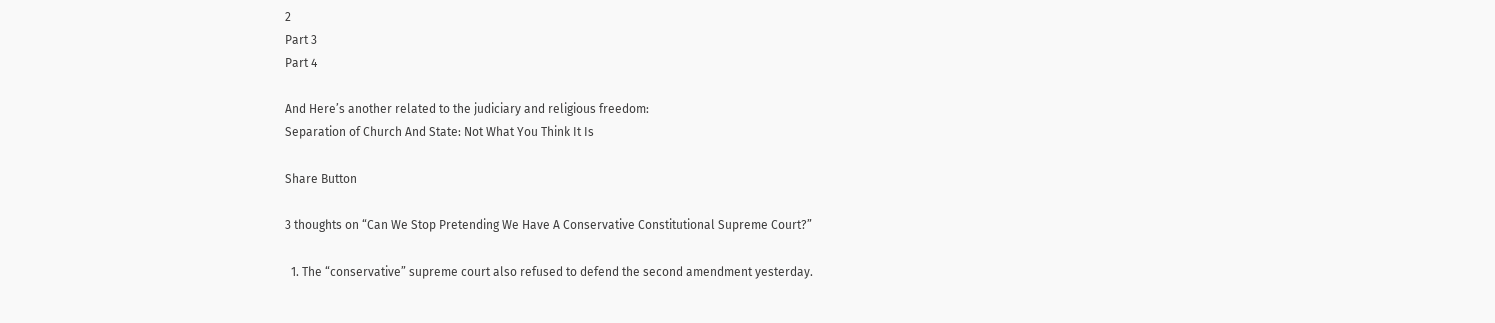2
Part 3
Part 4

And Here’s another related to the judiciary and religious freedom:
Separation of Church And State: Not What You Think It Is

Share Button

3 thoughts on “Can We Stop Pretending We Have A Conservative Constitutional Supreme Court?”

  1. The “conservative” supreme court also refused to defend the second amendment yesterday.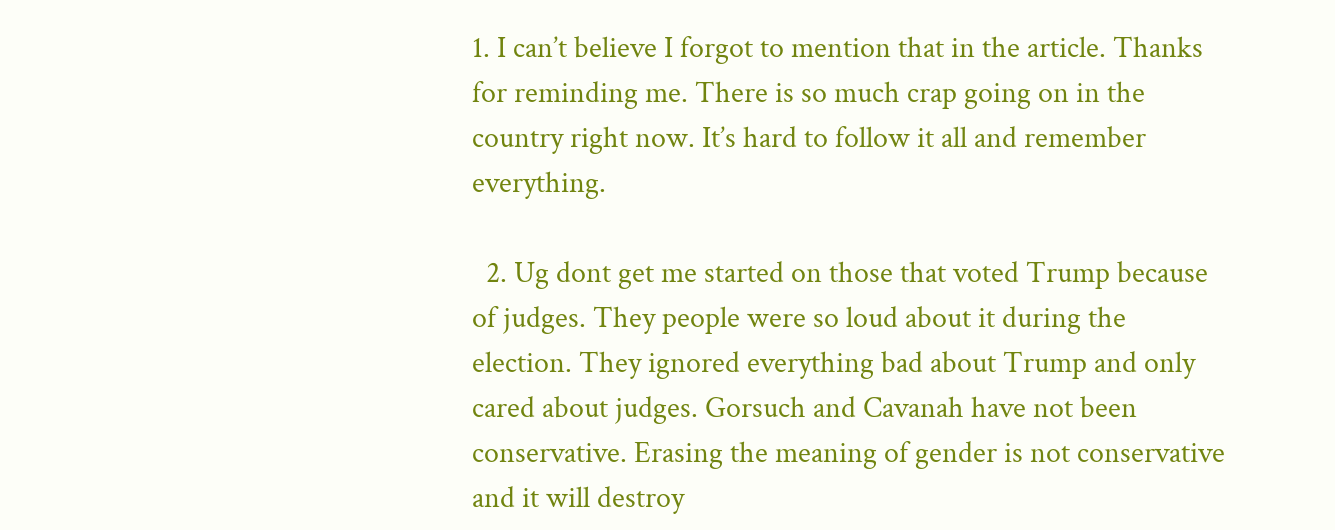1. I can’t believe I forgot to mention that in the article. Thanks for reminding me. There is so much crap going on in the country right now. It’s hard to follow it all and remember everything.

  2. Ug dont get me started on those that voted Trump because of judges. They people were so loud about it during the election. They ignored everything bad about Trump and only cared about judges. Gorsuch and Cavanah have not been conservative. Erasing the meaning of gender is not conservative and it will destroy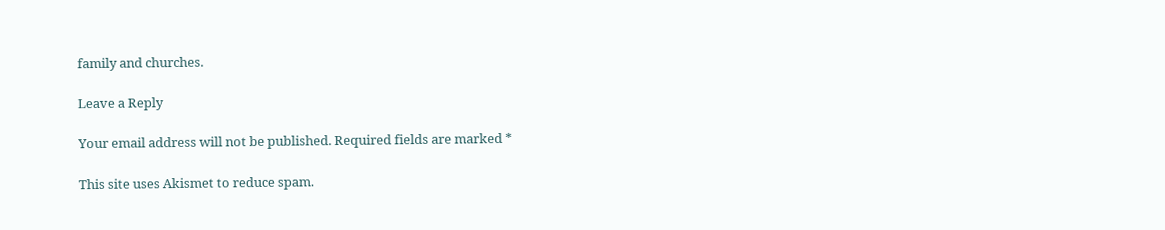family and churches.

Leave a Reply

Your email address will not be published. Required fields are marked *

This site uses Akismet to reduce spam.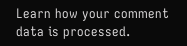Learn how your comment data is processed.